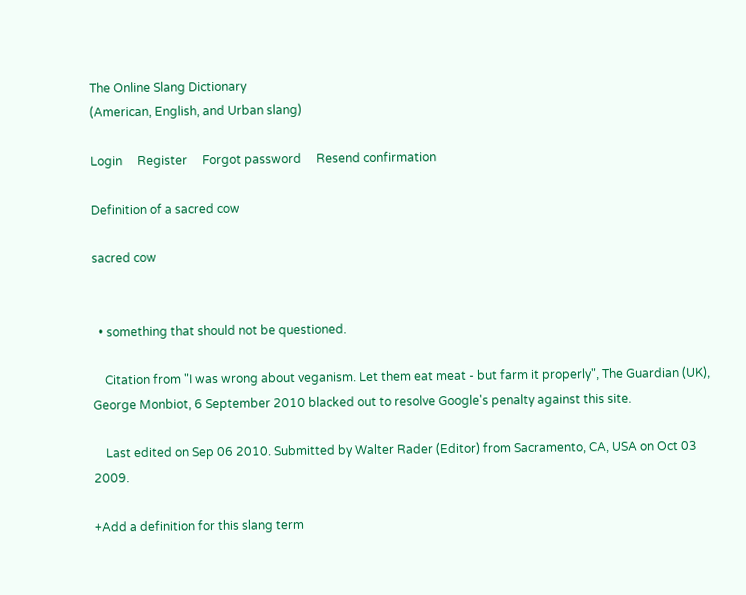The Online Slang Dictionary
(American, English, and Urban slang)

Login     Register     Forgot password     Resend confirmation

Definition of a sacred cow

sacred cow


  • something that should not be questioned.

    Citation from "I was wrong about veganism. Let them eat meat - but farm it properly", The Guardian (UK), George Monbiot, 6 September 2010 blacked out to resolve Google's penalty against this site.

    Last edited on Sep 06 2010. Submitted by Walter Rader (Editor) from Sacramento, CA, USA on Oct 03 2009.

+Add a definition for this slang term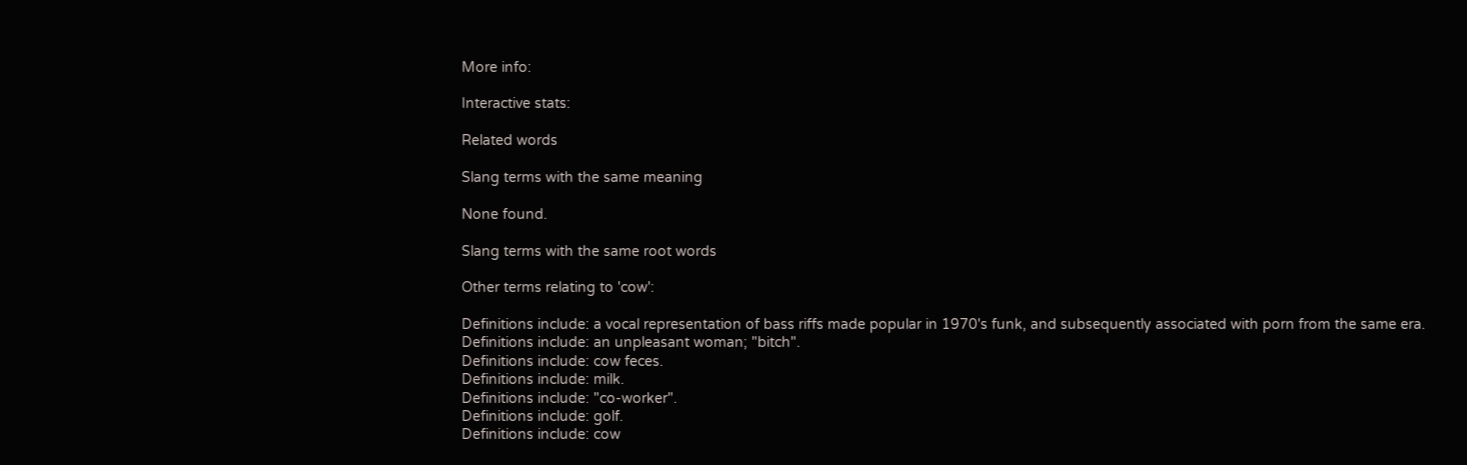More info:

Interactive stats:

Related words

Slang terms with the same meaning

None found.

Slang terms with the same root words

Other terms relating to 'cow':

Definitions include: a vocal representation of bass riffs made popular in 1970's funk, and subsequently associated with porn from the same era.
Definitions include: an unpleasant woman; "bitch".
Definitions include: cow feces.
Definitions include: milk.
Definitions include: "co-worker".
Definitions include: golf.
Definitions include: cow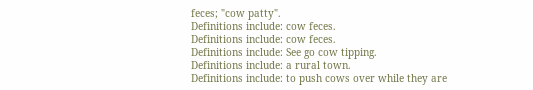feces; "cow patty".
Definitions include: cow feces.
Definitions include: cow feces.
Definitions include: See go cow tipping.
Definitions include: a rural town.
Definitions include: to push cows over while they are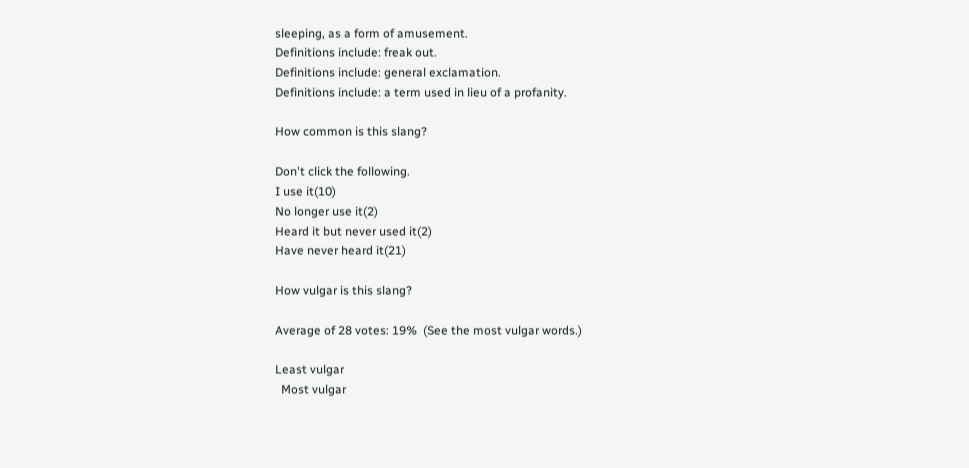sleeping, as a form of amusement.
Definitions include: freak out.
Definitions include: general exclamation.
Definitions include: a term used in lieu of a profanity.

How common is this slang?

Don't click the following.
I use it(10)
No longer use it(2)
Heard it but never used it(2)
Have never heard it(21)

How vulgar is this slang?

Average of 28 votes: 19%  (See the most vulgar words.)

Least vulgar
  Most vulgar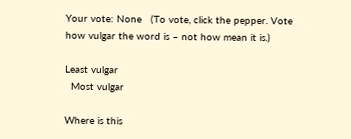Your vote: None   (To vote, click the pepper. Vote how vulgar the word is – not how mean it is.)

Least vulgar
  Most vulgar

Where is this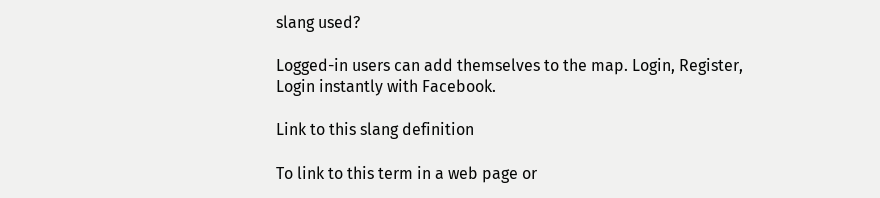slang used?

Logged-in users can add themselves to the map. Login, Register, Login instantly with Facebook.

Link to this slang definition

To link to this term in a web page or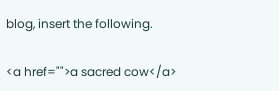blog, insert the following.

<a href="">a sacred cow</a>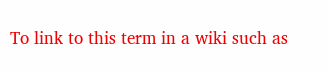To link to this term in a wiki such as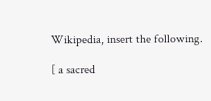Wikipedia, insert the following.

[ a sacred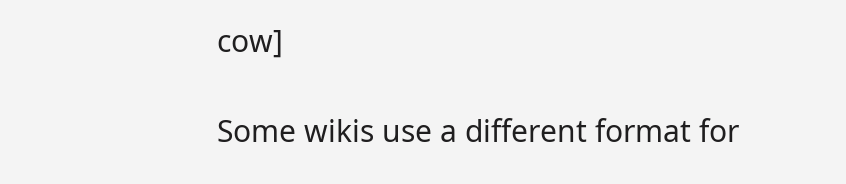cow]

Some wikis use a different format for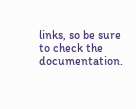links, so be sure to check the documentation.